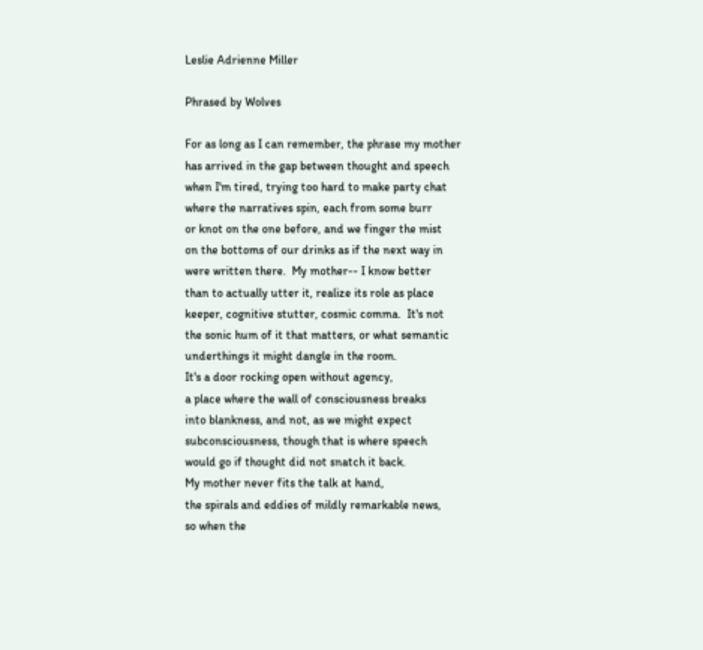Leslie Adrienne Miller

Phrased by Wolves

For as long as I can remember, the phrase my mother
has arrived in the gap between thought and speech
when I'm tired, trying too hard to make party chat
where the narratives spin, each from some burr
or knot on the one before, and we finger the mist
on the bottoms of our drinks as if the next way in
were written there.  My mother-- I know better
than to actually utter it, realize its role as place
keeper, cognitive stutter, cosmic comma.  It's not
the sonic hum of it that matters, or what semantic
underthings it might dangle in the room.
It's a door rocking open without agency,
a place where the wall of consciousness breaks
into blankness, and not, as we might expect
subconsciousness, though that is where speech
would go if thought did not snatch it back.
My mother never fits the talk at hand,
the spirals and eddies of mildly remarkable news,
so when the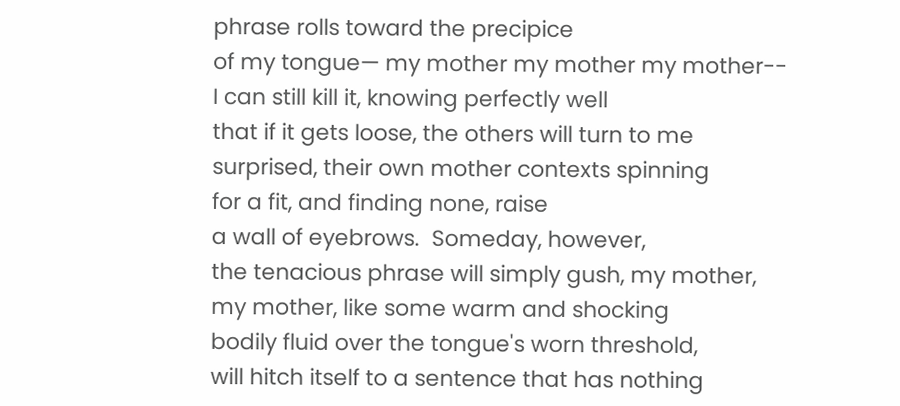phrase rolls toward the precipice
of my tongue— my mother my mother my mother--
I can still kill it, knowing perfectly well
that if it gets loose, the others will turn to me
surprised, their own mother contexts spinning
for a fit, and finding none, raise
a wall of eyebrows.  Someday, however,
the tenacious phrase will simply gush, my mother,
my mother, like some warm and shocking
bodily fluid over the tongue's worn threshold,
will hitch itself to a sentence that has nothing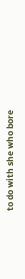to do with she who bore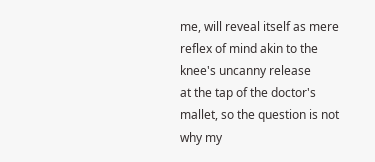me, will reveal itself as mere
reflex of mind akin to the knee's uncanny release
at the tap of the doctor's mallet, so the question is not
why my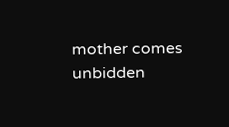mother comes unbidden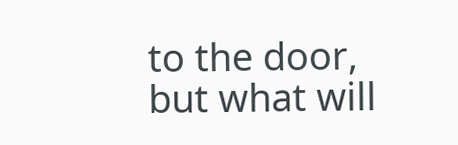to the door,
but what will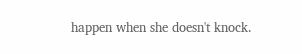happen when she doesn't knock.